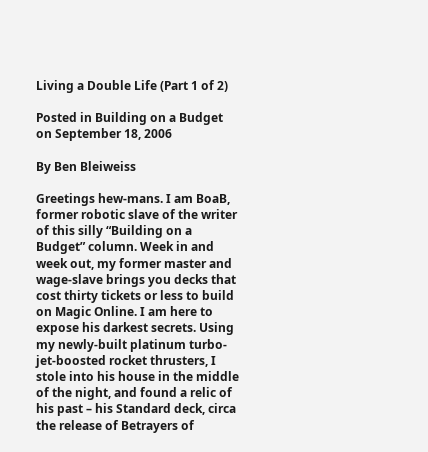Living a Double Life (Part 1 of 2)

Posted in Building on a Budget on September 18, 2006

By Ben Bleiweiss

Greetings hew-mans. I am BoaB, former robotic slave of the writer of this silly “Building on a Budget” column. Week in and week out, my former master and wage-slave brings you decks that cost thirty tickets or less to build on Magic Online. I am here to expose his darkest secrets. Using my newly-built platinum turbo-jet-boosted rocket thrusters, I stole into his house in the middle of the night, and found a relic of his past – his Standard deck, circa the release of Betrayers of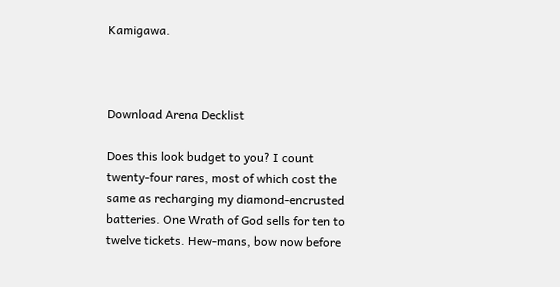Kamigawa.



Download Arena Decklist

Does this look budget to you? I count twenty-four rares, most of which cost the same as recharging my diamond-encrusted batteries. One Wrath of God sells for ten to twelve tickets. Hew-mans, bow now before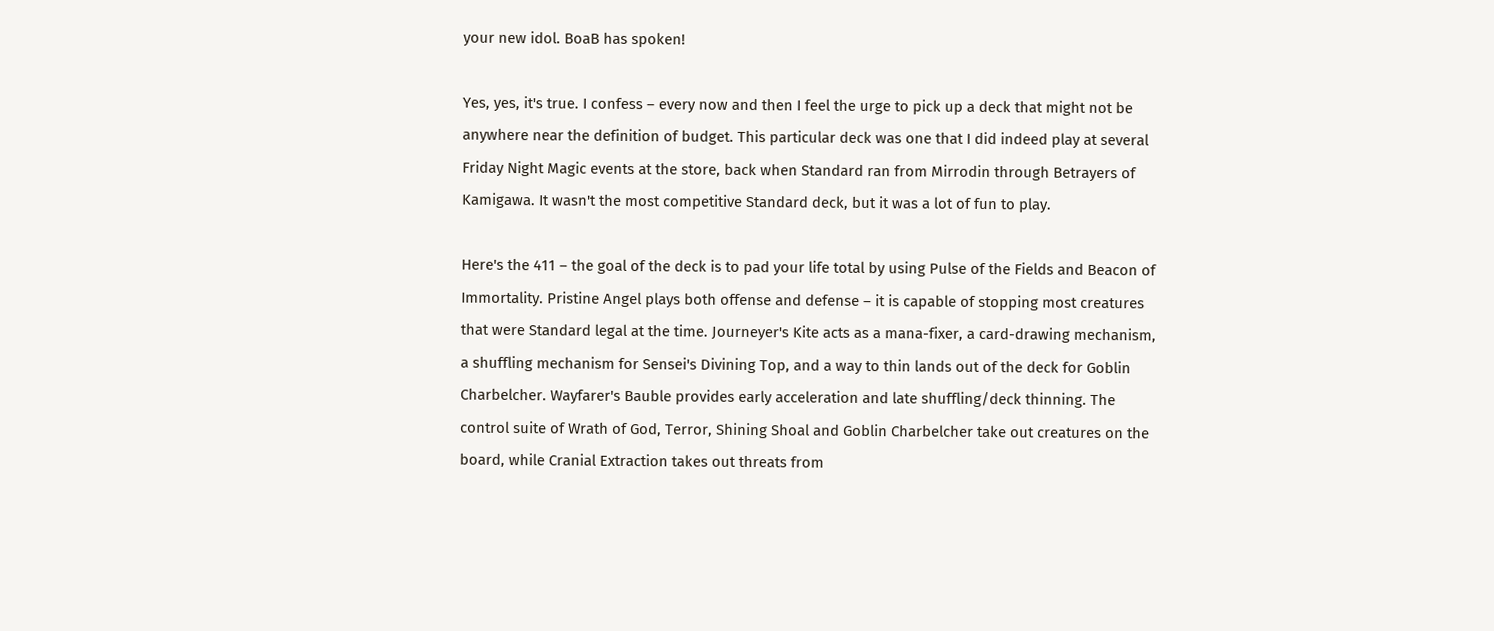your new idol. BoaB has spoken!

Yes, yes, it's true. I confess – every now and then I feel the urge to pick up a deck that might not be anywhere near the definition of budget. This particular deck was one that I did indeed play at several Friday Night Magic events at the store, back when Standard ran from Mirrodin through Betrayers of Kamigawa. It wasn't the most competitive Standard deck, but it was a lot of fun to play.

Here's the 411 – the goal of the deck is to pad your life total by using Pulse of the Fields and Beacon of Immortality. Pristine Angel plays both offense and defense – it is capable of stopping most creatures that were Standard legal at the time. Journeyer's Kite acts as a mana-fixer, a card-drawing mechanism, a shuffling mechanism for Sensei's Divining Top, and a way to thin lands out of the deck for Goblin Charbelcher. Wayfarer's Bauble provides early acceleration and late shuffling/deck thinning. The control suite of Wrath of God, Terror, Shining Shoal and Goblin Charbelcher take out creatures on the board, while Cranial Extraction takes out threats from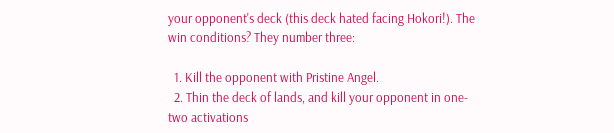your opponent's deck (this deck hated facing Hokori!). The win conditions? They number three:

  1. Kill the opponent with Pristine Angel.
  2. Thin the deck of lands, and kill your opponent in one-two activations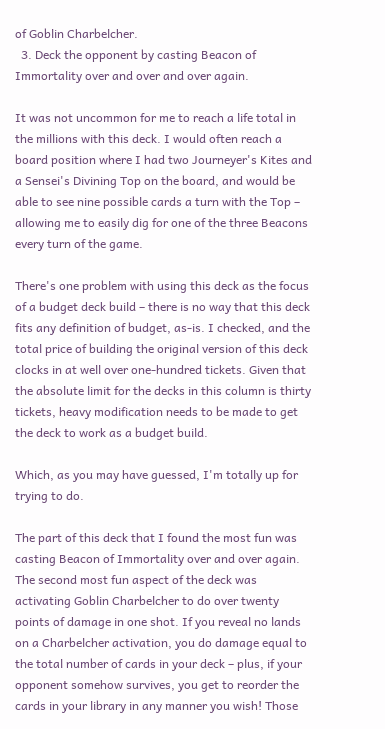of Goblin Charbelcher.
  3. Deck the opponent by casting Beacon of Immortality over and over and over again.

It was not uncommon for me to reach a life total in the millions with this deck. I would often reach a board position where I had two Journeyer's Kites and a Sensei's Divining Top on the board, and would be able to see nine possible cards a turn with the Top – allowing me to easily dig for one of the three Beacons every turn of the game.

There's one problem with using this deck as the focus of a budget deck build – there is no way that this deck fits any definition of budget, as-is. I checked, and the total price of building the original version of this deck clocks in at well over one-hundred tickets. Given that the absolute limit for the decks in this column is thirty tickets, heavy modification needs to be made to get the deck to work as a budget build.

Which, as you may have guessed, I'm totally up for trying to do.

The part of this deck that I found the most fun was casting Beacon of Immortality over and over again. The second most fun aspect of the deck was activating Goblin Charbelcher to do over twenty points of damage in one shot. If you reveal no lands on a Charbelcher activation, you do damage equal to the total number of cards in your deck – plus, if your opponent somehow survives, you get to reorder the cards in your library in any manner you wish! Those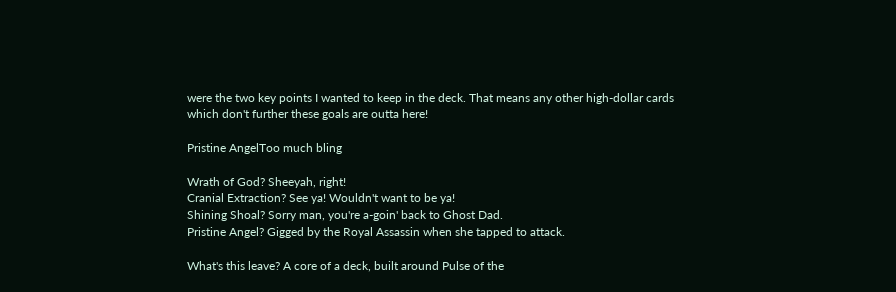were the two key points I wanted to keep in the deck. That means any other high-dollar cards which don't further these goals are outta here!

Pristine AngelToo much bling

Wrath of God? Sheeyah, right!
Cranial Extraction? See ya! Wouldn't want to be ya!
Shining Shoal? Sorry man, you're a-goin' back to Ghost Dad.
Pristine Angel? Gigged by the Royal Assassin when she tapped to attack.

What's this leave? A core of a deck, built around Pulse of the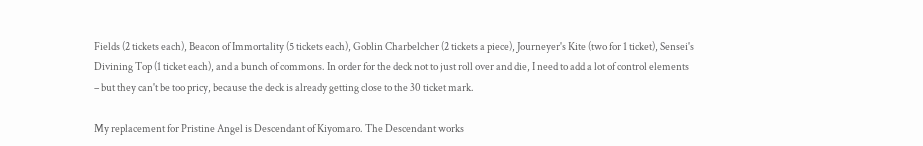Fields (2 tickets each), Beacon of Immortality (5 tickets each), Goblin Charbelcher (2 tickets a piece), Journeyer's Kite (two for 1 ticket), Sensei's Divining Top (1 ticket each), and a bunch of commons. In order for the deck not to just roll over and die, I need to add a lot of control elements – but they can't be too pricy, because the deck is already getting close to the 30 ticket mark.

My replacement for Pristine Angel is Descendant of Kiyomaro. The Descendant works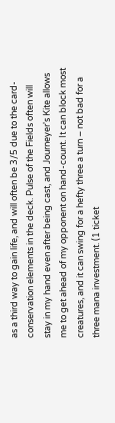as a third way to gain life, and will often be 3/5 due to the card-conservation elements in the deck. Pulse of the Fields often will stay in my hand even after being cast, and Journeyer's Kite allows me to get ahead of my opponent on hand-count. It can block most creatures, and it can swing for a hefty three a turn – not bad for a three mana investment. (1 ticket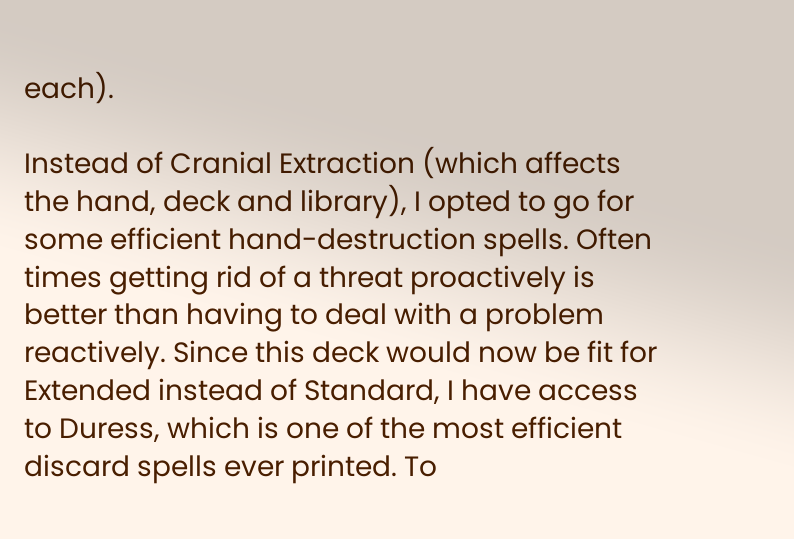each).

Instead of Cranial Extraction (which affects the hand, deck and library), I opted to go for some efficient hand-destruction spells. Often times getting rid of a threat proactively is better than having to deal with a problem reactively. Since this deck would now be fit for Extended instead of Standard, I have access to Duress, which is one of the most efficient discard spells ever printed. To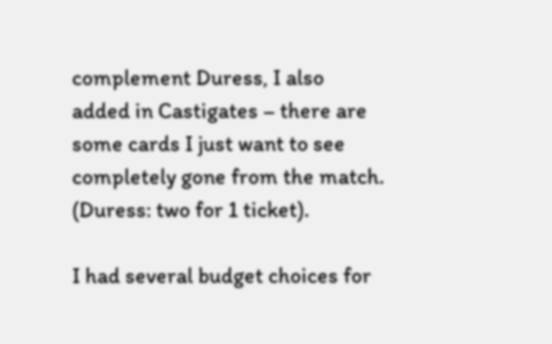complement Duress, I also added in Castigates – there are some cards I just want to see completely gone from the match. (Duress: two for 1 ticket).

I had several budget choices for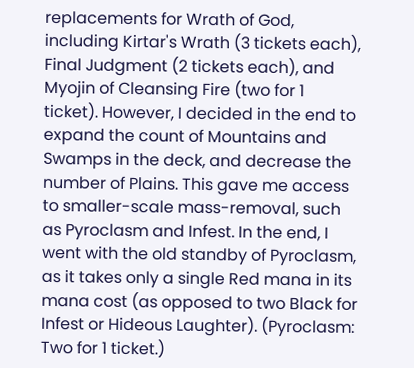replacements for Wrath of God, including Kirtar's Wrath (3 tickets each), Final Judgment (2 tickets each), and Myojin of Cleansing Fire (two for 1 ticket). However, I decided in the end to expand the count of Mountains and Swamps in the deck, and decrease the number of Plains. This gave me access to smaller-scale mass-removal, such as Pyroclasm and Infest. In the end, I went with the old standby of Pyroclasm, as it takes only a single Red mana in its mana cost (as opposed to two Black for Infest or Hideous Laughter). (Pyroclasm: Two for 1 ticket.)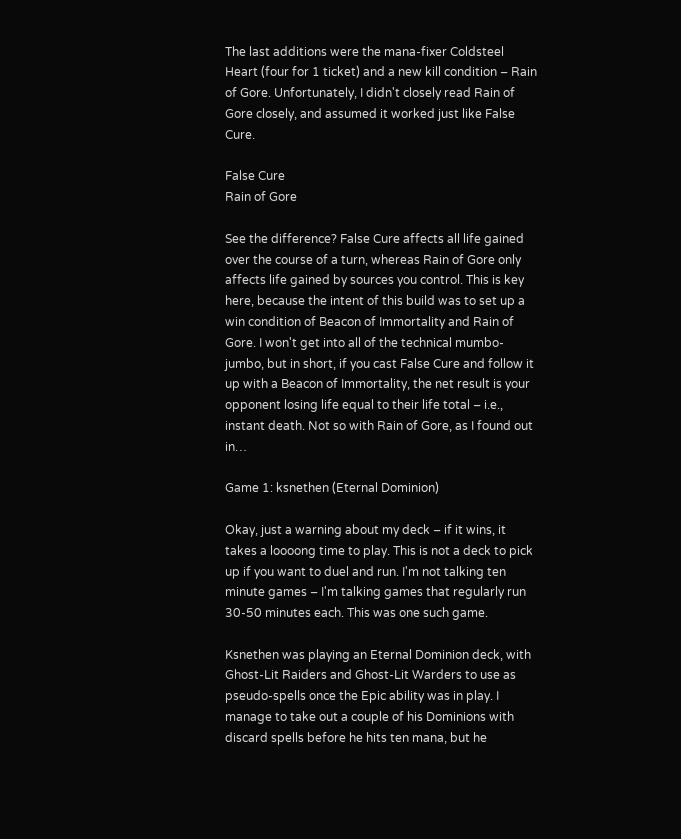The last additions were the mana-fixer Coldsteel Heart (four for 1 ticket) and a new kill condition – Rain of Gore. Unfortunately, I didn't closely read Rain of Gore closely, and assumed it worked just like False Cure.

False Cure
Rain of Gore

See the difference? False Cure affects all life gained over the course of a turn, whereas Rain of Gore only affects life gained by sources you control. This is key here, because the intent of this build was to set up a win condition of Beacon of Immortality and Rain of Gore. I won't get into all of the technical mumbo-jumbo, but in short, if you cast False Cure and follow it up with a Beacon of Immortality, the net result is your opponent losing life equal to their life total – i.e., instant death. Not so with Rain of Gore, as I found out in…

Game 1: ksnethen (Eternal Dominion)

Okay, just a warning about my deck – if it wins, it takes a loooong time to play. This is not a deck to pick up if you want to duel and run. I'm not talking ten minute games – I'm talking games that regularly run 30-50 minutes each. This was one such game.

Ksnethen was playing an Eternal Dominion deck, with Ghost-Lit Raiders and Ghost-Lit Warders to use as pseudo-spells once the Epic ability was in play. I manage to take out a couple of his Dominions with discard spells before he hits ten mana, but he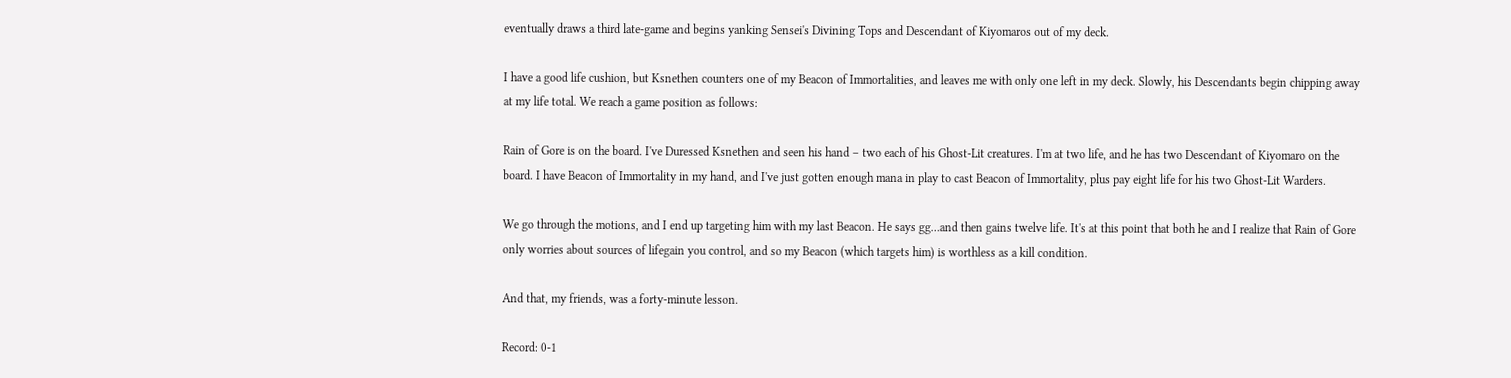eventually draws a third late-game and begins yanking Sensei's Divining Tops and Descendant of Kiyomaros out of my deck.

I have a good life cushion, but Ksnethen counters one of my Beacon of Immortalities, and leaves me with only one left in my deck. Slowly, his Descendants begin chipping away at my life total. We reach a game position as follows:

Rain of Gore is on the board. I've Duressed Ksnethen and seen his hand – two each of his Ghost-Lit creatures. I'm at two life, and he has two Descendant of Kiyomaro on the board. I have Beacon of Immortality in my hand, and I've just gotten enough mana in play to cast Beacon of Immortality, plus pay eight life for his two Ghost-Lit Warders.

We go through the motions, and I end up targeting him with my last Beacon. He says gg…and then gains twelve life. It's at this point that both he and I realize that Rain of Gore only worries about sources of lifegain you control, and so my Beacon (which targets him) is worthless as a kill condition.

And that, my friends, was a forty-minute lesson.

Record: 0-1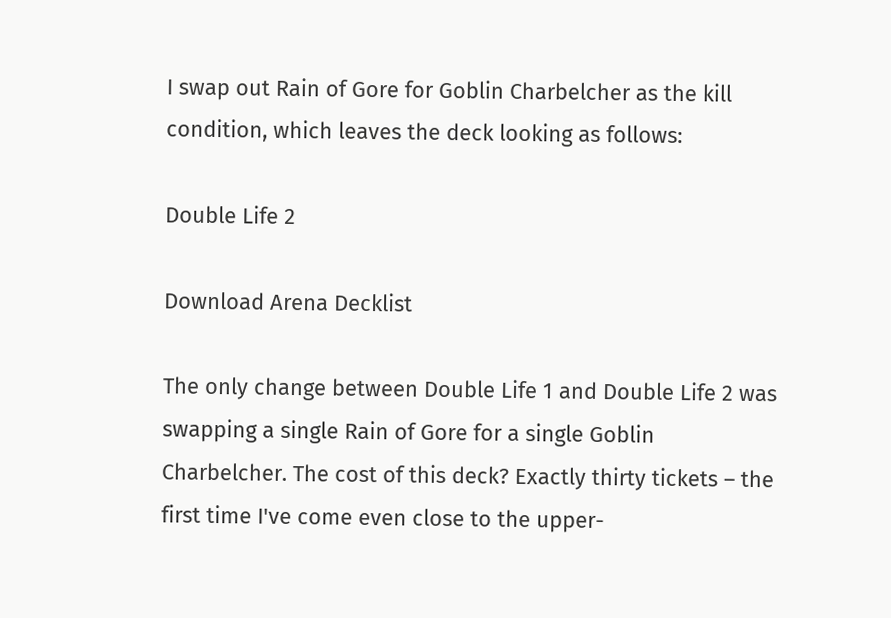I swap out Rain of Gore for Goblin Charbelcher as the kill condition, which leaves the deck looking as follows:

Double Life 2

Download Arena Decklist

The only change between Double Life 1 and Double Life 2 was swapping a single Rain of Gore for a single Goblin Charbelcher. The cost of this deck? Exactly thirty tickets – the first time I've come even close to the upper-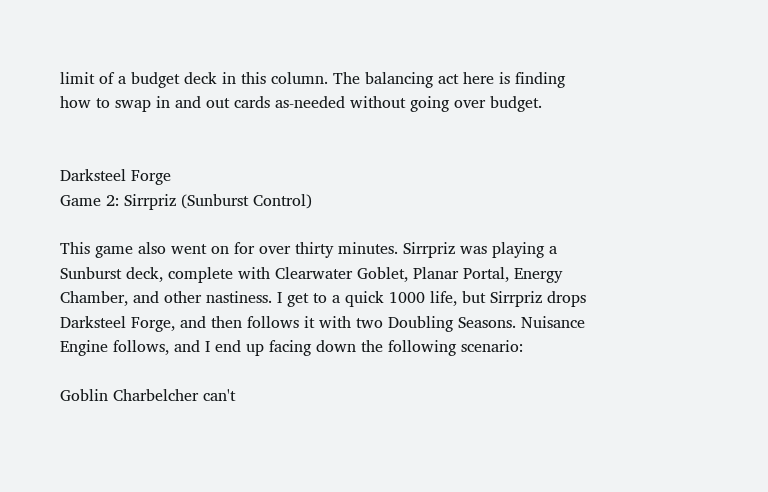limit of a budget deck in this column. The balancing act here is finding how to swap in and out cards as-needed without going over budget.


Darksteel Forge
Game 2: Sirrpriz (Sunburst Control)

This game also went on for over thirty minutes. Sirrpriz was playing a Sunburst deck, complete with Clearwater Goblet, Planar Portal, Energy Chamber, and other nastiness. I get to a quick 1000 life, but Sirrpriz drops Darksteel Forge, and then follows it with two Doubling Seasons. Nuisance Engine follows, and I end up facing down the following scenario:

Goblin Charbelcher can't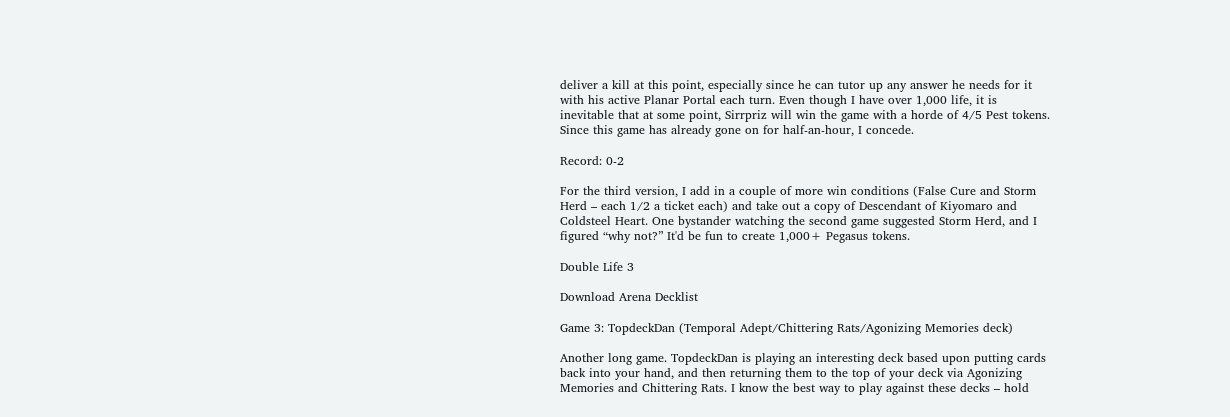deliver a kill at this point, especially since he can tutor up any answer he needs for it with his active Planar Portal each turn. Even though I have over 1,000 life, it is inevitable that at some point, Sirrpriz will win the game with a horde of 4/5 Pest tokens. Since this game has already gone on for half-an-hour, I concede.

Record: 0-2

For the third version, I add in a couple of more win conditions (False Cure and Storm Herd – each 1/2 a ticket each) and take out a copy of Descendant of Kiyomaro and Coldsteel Heart. One bystander watching the second game suggested Storm Herd, and I figured “why not?” It'd be fun to create 1,000+ Pegasus tokens.

Double Life 3

Download Arena Decklist

Game 3: TopdeckDan (Temporal Adept/Chittering Rats/Agonizing Memories deck)

Another long game. TopdeckDan is playing an interesting deck based upon putting cards back into your hand, and then returning them to the top of your deck via Agonizing Memories and Chittering Rats. I know the best way to play against these decks – hold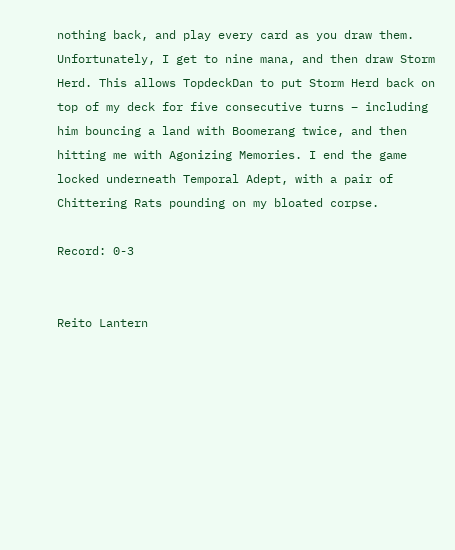nothing back, and play every card as you draw them. Unfortunately, I get to nine mana, and then draw Storm Herd. This allows TopdeckDan to put Storm Herd back on top of my deck for five consecutive turns – including him bouncing a land with Boomerang twice, and then hitting me with Agonizing Memories. I end the game locked underneath Temporal Adept, with a pair of Chittering Rats pounding on my bloated corpse.

Record: 0-3


Reito Lantern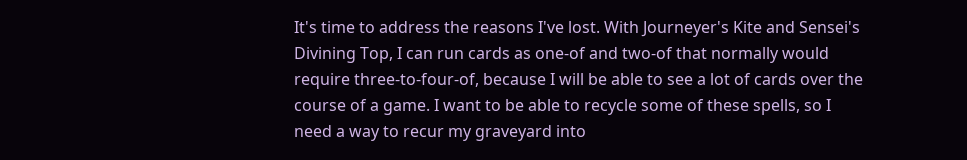It's time to address the reasons I've lost. With Journeyer's Kite and Sensei's Divining Top, I can run cards as one-of and two-of that normally would require three-to-four-of, because I will be able to see a lot of cards over the course of a game. I want to be able to recycle some of these spells, so I need a way to recur my graveyard into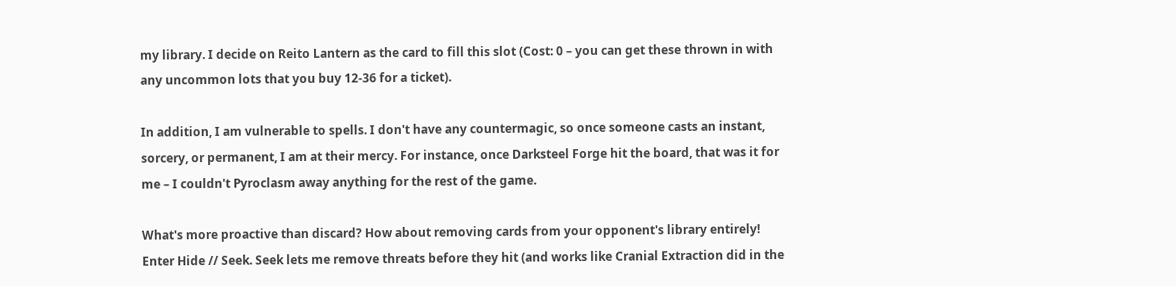my library. I decide on Reito Lantern as the card to fill this slot (Cost: 0 – you can get these thrown in with any uncommon lots that you buy 12-36 for a ticket).

In addition, I am vulnerable to spells. I don't have any countermagic, so once someone casts an instant, sorcery, or permanent, I am at their mercy. For instance, once Darksteel Forge hit the board, that was it for me – I couldn't Pyroclasm away anything for the rest of the game.

What's more proactive than discard? How about removing cards from your opponent's library entirely! Enter Hide // Seek. Seek lets me remove threats before they hit (and works like Cranial Extraction did in the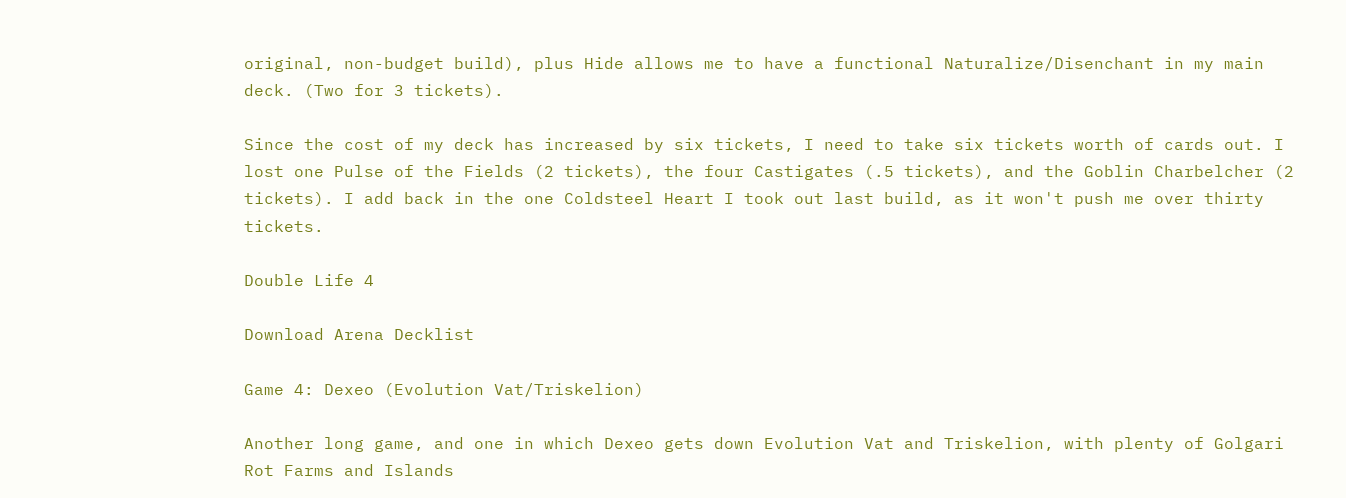original, non-budget build), plus Hide allows me to have a functional Naturalize/Disenchant in my main deck. (Two for 3 tickets).

Since the cost of my deck has increased by six tickets, I need to take six tickets worth of cards out. I lost one Pulse of the Fields (2 tickets), the four Castigates (.5 tickets), and the Goblin Charbelcher (2 tickets). I add back in the one Coldsteel Heart I took out last build, as it won't push me over thirty tickets.

Double Life 4

Download Arena Decklist

Game 4: Dexeo (Evolution Vat/Triskelion)

Another long game, and one in which Dexeo gets down Evolution Vat and Triskelion, with plenty of Golgari Rot Farms and Islands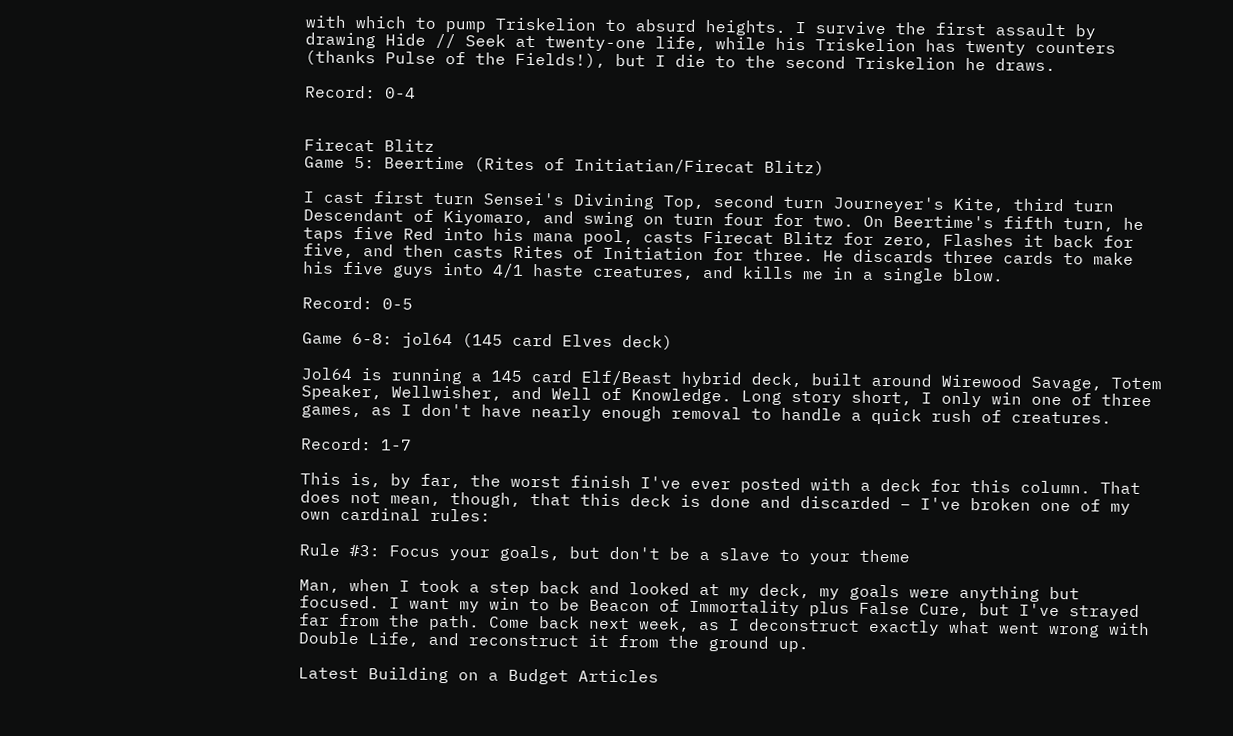with which to pump Triskelion to absurd heights. I survive the first assault by drawing Hide // Seek at twenty-one life, while his Triskelion has twenty counters (thanks Pulse of the Fields!), but I die to the second Triskelion he draws.

Record: 0-4


Firecat Blitz
Game 5: Beertime (Rites of Initiatian/Firecat Blitz)

I cast first turn Sensei's Divining Top, second turn Journeyer's Kite, third turn Descendant of Kiyomaro, and swing on turn four for two. On Beertime's fifth turn, he taps five Red into his mana pool, casts Firecat Blitz for zero, Flashes it back for five, and then casts Rites of Initiation for three. He discards three cards to make his five guys into 4/1 haste creatures, and kills me in a single blow.

Record: 0-5

Game 6-8: jol64 (145 card Elves deck)

Jol64 is running a 145 card Elf/Beast hybrid deck, built around Wirewood Savage, Totem Speaker, Wellwisher, and Well of Knowledge. Long story short, I only win one of three games, as I don't have nearly enough removal to handle a quick rush of creatures.

Record: 1-7

This is, by far, the worst finish I've ever posted with a deck for this column. That does not mean, though, that this deck is done and discarded – I've broken one of my own cardinal rules:

Rule #3: Focus your goals, but don't be a slave to your theme

Man, when I took a step back and looked at my deck, my goals were anything but focused. I want my win to be Beacon of Immortality plus False Cure, but I've strayed far from the path. Come back next week, as I deconstruct exactly what went wrong with Double Life, and reconstruct it from the ground up.

Latest Building on a Budget Articles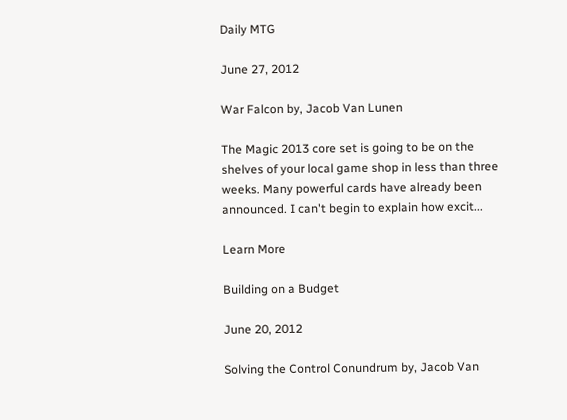Daily MTG

June 27, 2012

War Falcon by, Jacob Van Lunen

The Magic 2013 core set is going to be on the shelves of your local game shop in less than three weeks. Many powerful cards have already been announced. I can't begin to explain how excit...

Learn More

Building on a Budget

June 20, 2012

Solving the Control Conundrum by, Jacob Van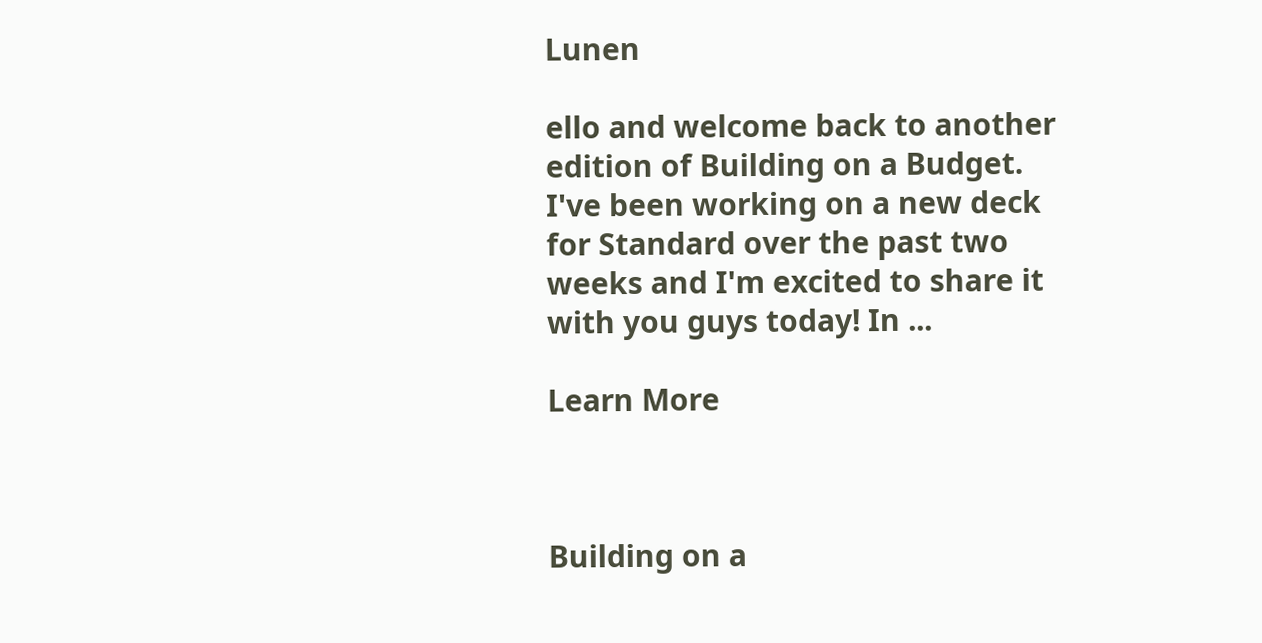Lunen

ello and welcome back to another edition of Building on a Budget. I've been working on a new deck for Standard over the past two weeks and I'm excited to share it with you guys today! In ...

Learn More



Building on a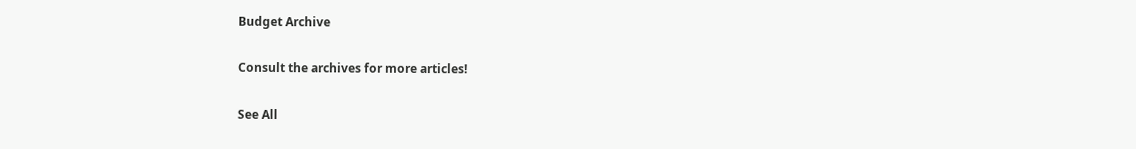Budget Archive

Consult the archives for more articles!

See All